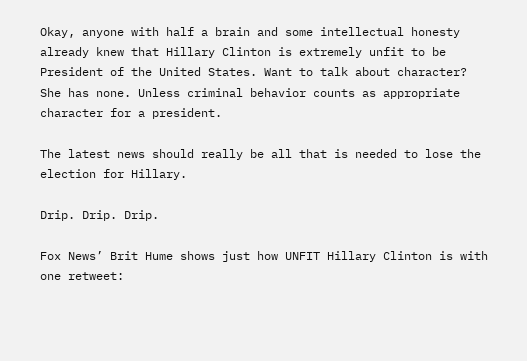Okay, anyone with half a brain and some intellectual honesty already knew that Hillary Clinton is extremely unfit to be President of the United States. Want to talk about character? She has none. Unless criminal behavior counts as appropriate character for a president.

The latest news should really be all that is needed to lose the election for Hillary.

Drip. Drip. Drip.

Fox News’ Brit Hume shows just how UNFIT Hillary Clinton is with one retweet: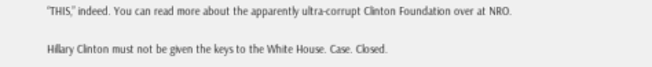“THIS,” indeed. You can read more about the apparently ultra-corrupt Clinton Foundation over at NRO.

Hillary Clinton must not be given the keys to the White House. Case. Closed.